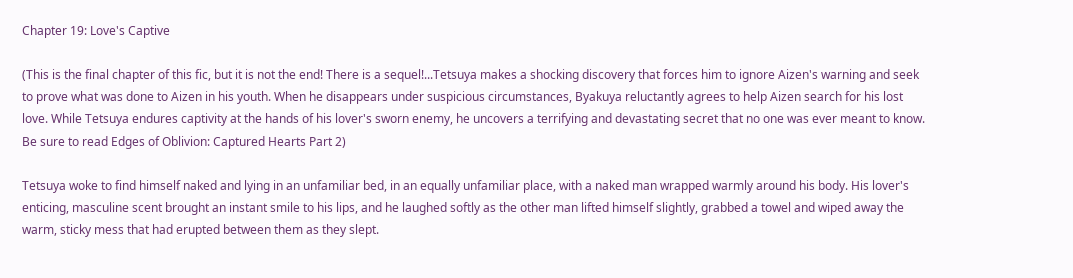Chapter 19: Love's Captive

(This is the final chapter of this fic, but it is not the end! There is a sequel!...Tetsuya makes a shocking discovery that forces him to ignore Aizen's warning and seek to prove what was done to Aizen in his youth. When he disappears under suspicious circumstances, Byakuya reluctantly agrees to help Aizen search for his lost love. While Tetsuya endures captivity at the hands of his lover's sworn enemy, he uncovers a terrifying and devastating secret that no one was ever meant to know. Be sure to read Edges of Oblivion: Captured Hearts Part 2)

Tetsuya woke to find himself naked and lying in an unfamiliar bed, in an equally unfamiliar place, with a naked man wrapped warmly around his body. His lover's enticing, masculine scent brought an instant smile to his lips, and he laughed softly as the other man lifted himself slightly, grabbed a towel and wiped away the warm, sticky mess that had erupted between them as they slept.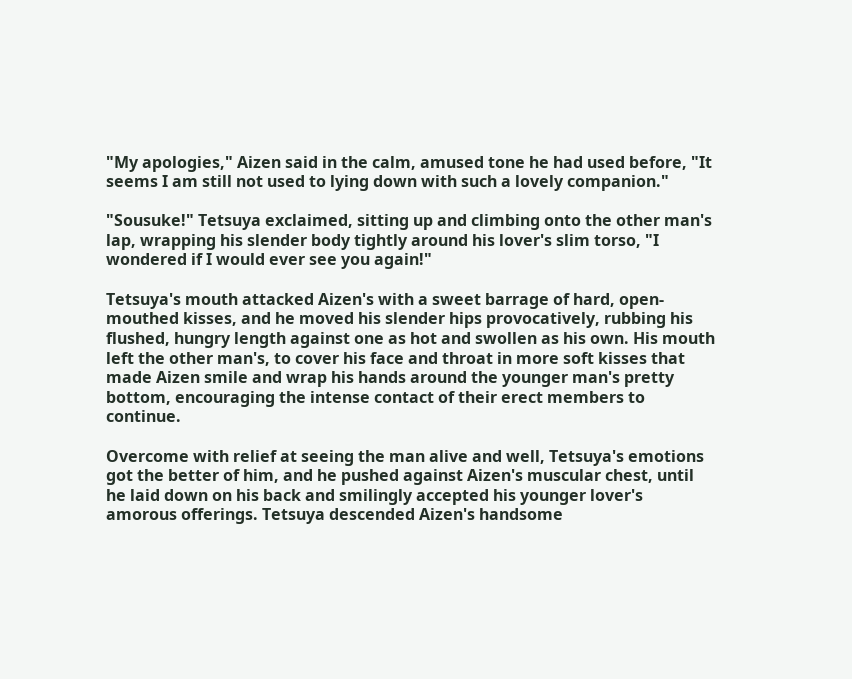"My apologies," Aizen said in the calm, amused tone he had used before, "It seems I am still not used to lying down with such a lovely companion."

"Sousuke!" Tetsuya exclaimed, sitting up and climbing onto the other man's lap, wrapping his slender body tightly around his lover's slim torso, "I wondered if I would ever see you again!"

Tetsuya's mouth attacked Aizen's with a sweet barrage of hard, open-mouthed kisses, and he moved his slender hips provocatively, rubbing his flushed, hungry length against one as hot and swollen as his own. His mouth left the other man's, to cover his face and throat in more soft kisses that made Aizen smile and wrap his hands around the younger man's pretty bottom, encouraging the intense contact of their erect members to continue.

Overcome with relief at seeing the man alive and well, Tetsuya's emotions got the better of him, and he pushed against Aizen's muscular chest, until he laid down on his back and smilingly accepted his younger lover's amorous offerings. Tetsuya descended Aizen's handsome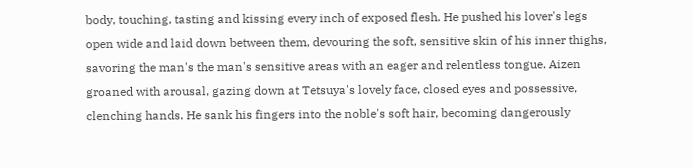body, touching, tasting and kissing every inch of exposed flesh. He pushed his lover's legs open wide and laid down between them, devouring the soft, sensitive skin of his inner thighs, savoring the man's the man's sensitive areas with an eager and relentless tongue. Aizen groaned with arousal, gazing down at Tetsuya's lovely face, closed eyes and possessive, clenching hands. He sank his fingers into the noble's soft hair, becoming dangerously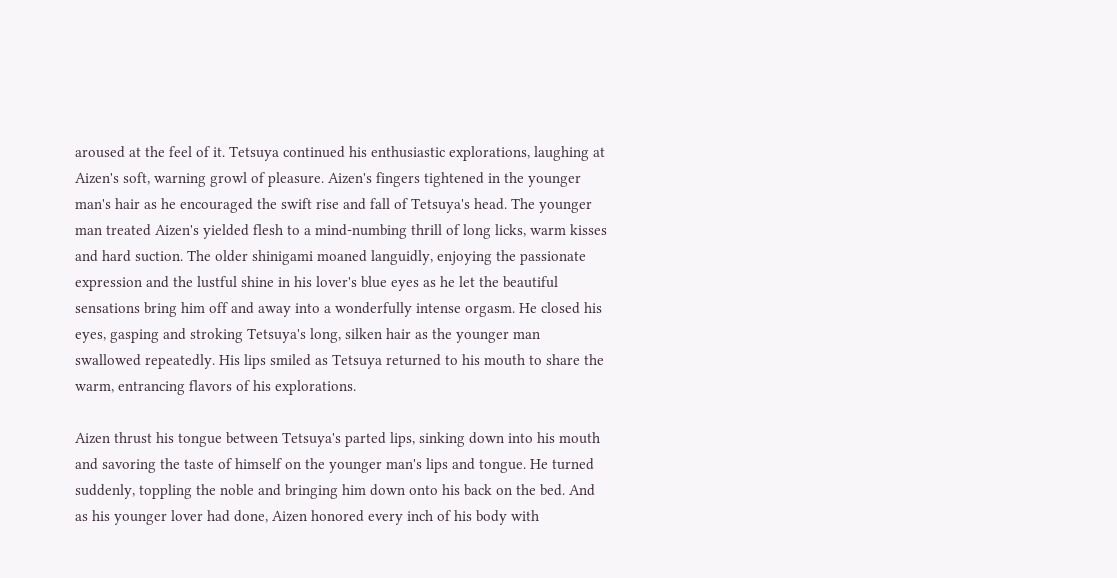aroused at the feel of it. Tetsuya continued his enthusiastic explorations, laughing at Aizen's soft, warning growl of pleasure. Aizen's fingers tightened in the younger man's hair as he encouraged the swift rise and fall of Tetsuya's head. The younger man treated Aizen's yielded flesh to a mind-numbing thrill of long licks, warm kisses and hard suction. The older shinigami moaned languidly, enjoying the passionate expression and the lustful shine in his lover's blue eyes as he let the beautiful sensations bring him off and away into a wonderfully intense orgasm. He closed his eyes, gasping and stroking Tetsuya's long, silken hair as the younger man swallowed repeatedly. His lips smiled as Tetsuya returned to his mouth to share the warm, entrancing flavors of his explorations.

Aizen thrust his tongue between Tetsuya's parted lips, sinking down into his mouth and savoring the taste of himself on the younger man's lips and tongue. He turned suddenly, toppling the noble and bringing him down onto his back on the bed. And as his younger lover had done, Aizen honored every inch of his body with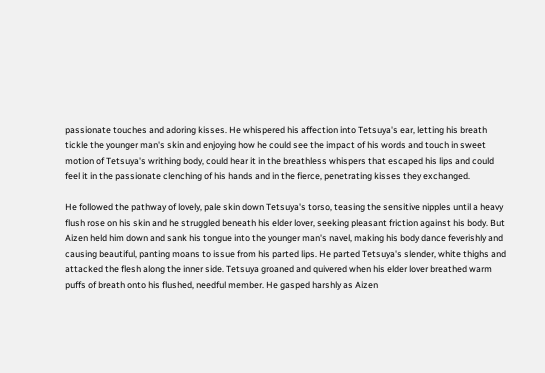passionate touches and adoring kisses. He whispered his affection into Tetsuya's ear, letting his breath tickle the younger man's skin and enjoying how he could see the impact of his words and touch in sweet motion of Tetsuya's writhing body, could hear it in the breathless whispers that escaped his lips and could feel it in the passionate clenching of his hands and in the fierce, penetrating kisses they exchanged.

He followed the pathway of lovely, pale skin down Tetsuya's torso, teasing the sensitive nipples until a heavy flush rose on his skin and he struggled beneath his elder lover, seeking pleasant friction against his body. But Aizen held him down and sank his tongue into the younger man's navel, making his body dance feverishly and causing beautiful, panting moans to issue from his parted lips. He parted Tetsuya's slender, white thighs and attacked the flesh along the inner side. Tetsuya groaned and quivered when his elder lover breathed warm puffs of breath onto his flushed, needful member. He gasped harshly as Aizen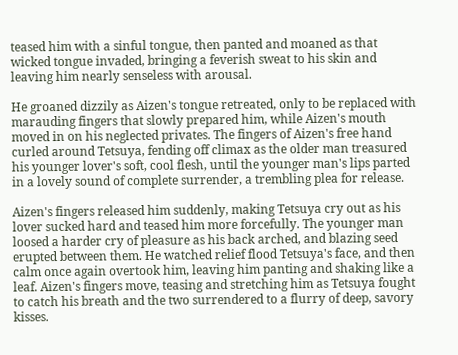teased him with a sinful tongue, then panted and moaned as that wicked tongue invaded, bringing a feverish sweat to his skin and leaving him nearly senseless with arousal.

He groaned dizzily as Aizen's tongue retreated, only to be replaced with marauding fingers that slowly prepared him, while Aizen's mouth moved in on his neglected privates. The fingers of Aizen's free hand curled around Tetsuya, fending off climax as the older man treasured his younger lover's soft, cool flesh, until the younger man's lips parted in a lovely sound of complete surrender, a trembling plea for release.

Aizen's fingers released him suddenly, making Tetsuya cry out as his lover sucked hard and teased him more forcefully. The younger man loosed a harder cry of pleasure as his back arched, and blazing seed erupted between them. He watched relief flood Tetsuya's face, and then calm once again overtook him, leaving him panting and shaking like a leaf. Aizen's fingers move, teasing and stretching him as Tetsuya fought to catch his breath and the two surrendered to a flurry of deep, savory kisses.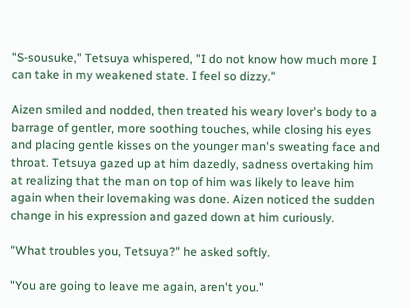"S-sousuke," Tetsuya whispered, "I do not know how much more I can take in my weakened state. I feel so dizzy."

Aizen smiled and nodded, then treated his weary lover's body to a barrage of gentler, more soothing touches, while closing his eyes and placing gentle kisses on the younger man's sweating face and throat. Tetsuya gazed up at him dazedly, sadness overtaking him at realizing that the man on top of him was likely to leave him again when their lovemaking was done. Aizen noticed the sudden change in his expression and gazed down at him curiously.

"What troubles you, Tetsuya?" he asked softly.

"You are going to leave me again, aren't you."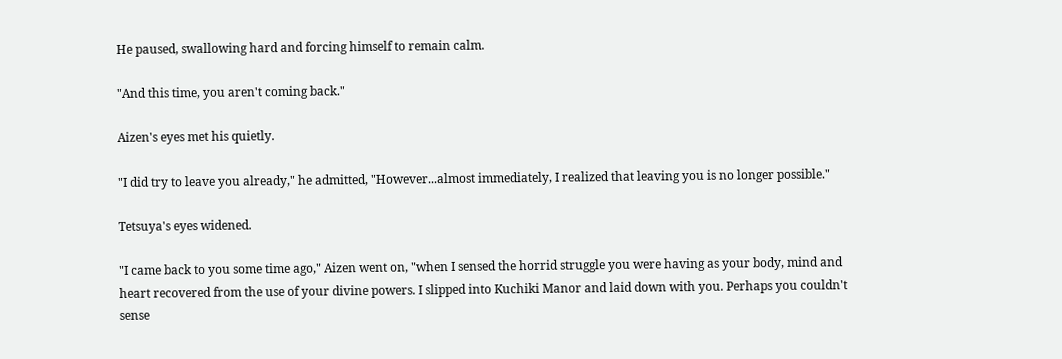He paused, swallowing hard and forcing himself to remain calm.

"And this time, you aren't coming back."

Aizen's eyes met his quietly.

"I did try to leave you already," he admitted, "However...almost immediately, I realized that leaving you is no longer possible."

Tetsuya's eyes widened.

"I came back to you some time ago," Aizen went on, "when I sensed the horrid struggle you were having as your body, mind and heart recovered from the use of your divine powers. I slipped into Kuchiki Manor and laid down with you. Perhaps you couldn't sense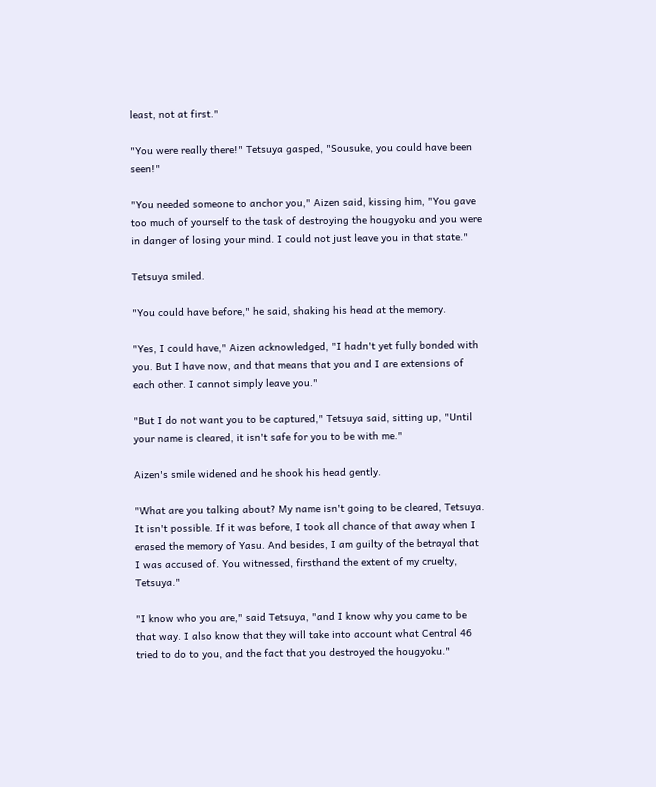least, not at first."

"You were really there!" Tetsuya gasped, "Sousuke, you could have been seen!"

"You needed someone to anchor you," Aizen said, kissing him, "You gave too much of yourself to the task of destroying the hougyoku and you were in danger of losing your mind. I could not just leave you in that state."

Tetsuya smiled.

"You could have before," he said, shaking his head at the memory.

"Yes, I could have," Aizen acknowledged, "I hadn't yet fully bonded with you. But I have now, and that means that you and I are extensions of each other. I cannot simply leave you."

"But I do not want you to be captured," Tetsuya said, sitting up, "Until your name is cleared, it isn't safe for you to be with me."

Aizen's smile widened and he shook his head gently.

"What are you talking about? My name isn't going to be cleared, Tetsuya. It isn't possible. If it was before, I took all chance of that away when I erased the memory of Yasu. And besides, I am guilty of the betrayal that I was accused of. You witnessed, firsthand the extent of my cruelty, Tetsuya."

"I know who you are," said Tetsuya, "and I know why you came to be that way. I also know that they will take into account what Central 46 tried to do to you, and the fact that you destroyed the hougyoku."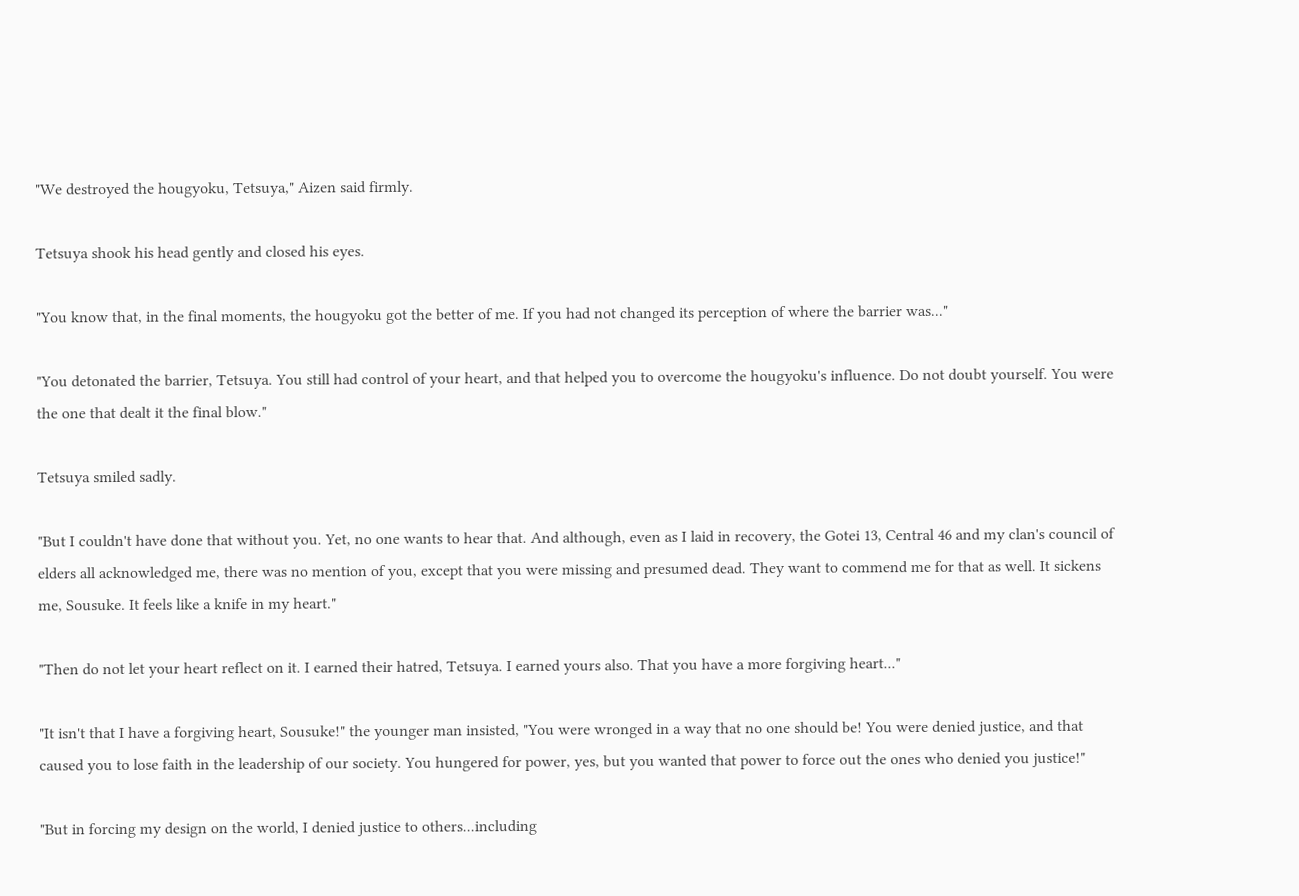"We destroyed the hougyoku, Tetsuya," Aizen said firmly.

Tetsuya shook his head gently and closed his eyes.

"You know that, in the final moments, the hougyoku got the better of me. If you had not changed its perception of where the barrier was..."

"You detonated the barrier, Tetsuya. You still had control of your heart, and that helped you to overcome the hougyoku's influence. Do not doubt yourself. You were the one that dealt it the final blow."

Tetsuya smiled sadly.

"But I couldn't have done that without you. Yet, no one wants to hear that. And although, even as I laid in recovery, the Gotei 13, Central 46 and my clan's council of elders all acknowledged me, there was no mention of you, except that you were missing and presumed dead. They want to commend me for that as well. It sickens me, Sousuke. It feels like a knife in my heart."

"Then do not let your heart reflect on it. I earned their hatred, Tetsuya. I earned yours also. That you have a more forgiving heart..."

"It isn't that I have a forgiving heart, Sousuke!" the younger man insisted, "You were wronged in a way that no one should be! You were denied justice, and that caused you to lose faith in the leadership of our society. You hungered for power, yes, but you wanted that power to force out the ones who denied you justice!"

"But in forcing my design on the world, I denied justice to others...including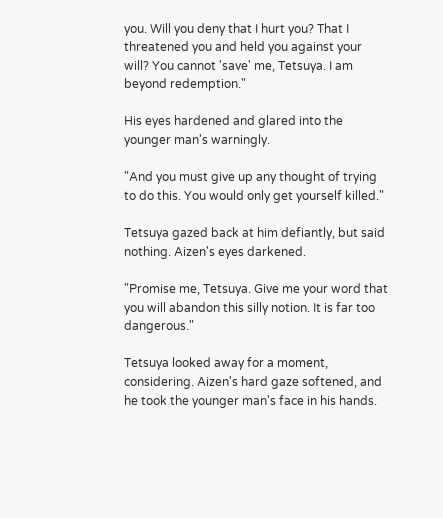you. Will you deny that I hurt you? That I threatened you and held you against your will? You cannot 'save' me, Tetsuya. I am beyond redemption."

His eyes hardened and glared into the younger man's warningly.

"And you must give up any thought of trying to do this. You would only get yourself killed."

Tetsuya gazed back at him defiantly, but said nothing. Aizen's eyes darkened.

"Promise me, Tetsuya. Give me your word that you will abandon this silly notion. It is far too dangerous."

Tetsuya looked away for a moment, considering. Aizen's hard gaze softened, and he took the younger man's face in his hands.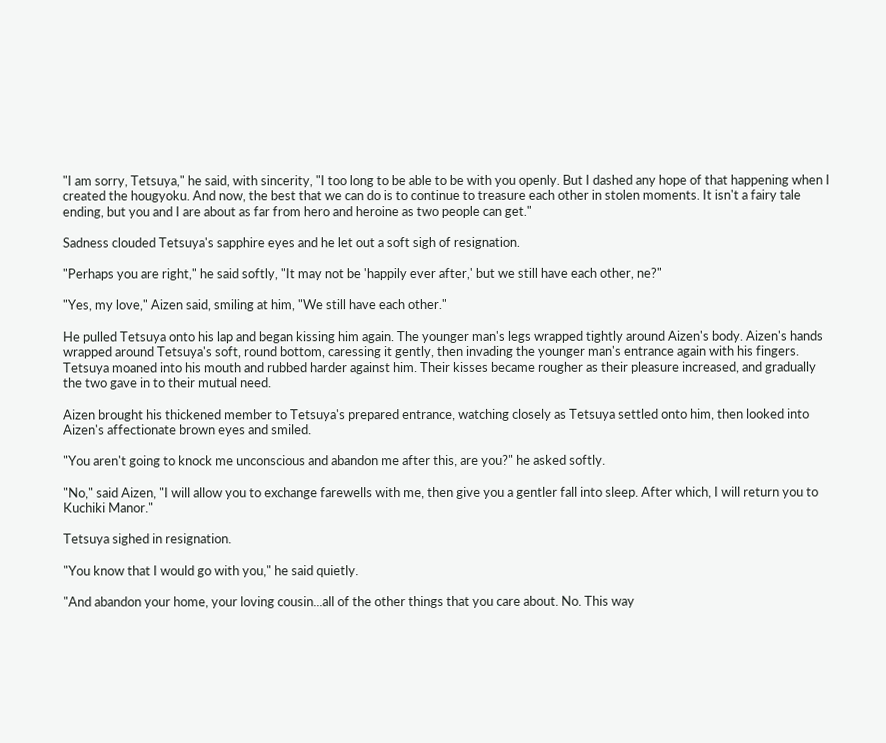"I am sorry, Tetsuya," he said, with sincerity, "I too long to be able to be with you openly. But I dashed any hope of that happening when I created the hougyoku. And now, the best that we can do is to continue to treasure each other in stolen moments. It isn't a fairy tale ending, but you and I are about as far from hero and heroine as two people can get."

Sadness clouded Tetsuya's sapphire eyes and he let out a soft sigh of resignation.

"Perhaps you are right," he said softly, "It may not be 'happily ever after,' but we still have each other, ne?"

"Yes, my love," Aizen said, smiling at him, "We still have each other."

He pulled Tetsuya onto his lap and began kissing him again. The younger man's legs wrapped tightly around Aizen's body. Aizen's hands wrapped around Tetsuya's soft, round bottom, caressing it gently, then invading the younger man's entrance again with his fingers. Tetsuya moaned into his mouth and rubbed harder against him. Their kisses became rougher as their pleasure increased, and gradually the two gave in to their mutual need.

Aizen brought his thickened member to Tetsuya's prepared entrance, watching closely as Tetsuya settled onto him, then looked into Aizen's affectionate brown eyes and smiled.

"You aren't going to knock me unconscious and abandon me after this, are you?" he asked softly.

"No," said Aizen, "I will allow you to exchange farewells with me, then give you a gentler fall into sleep. After which, I will return you to Kuchiki Manor."

Tetsuya sighed in resignation.

"You know that I would go with you," he said quietly.

"And abandon your home, your loving cousin...all of the other things that you care about. No. This way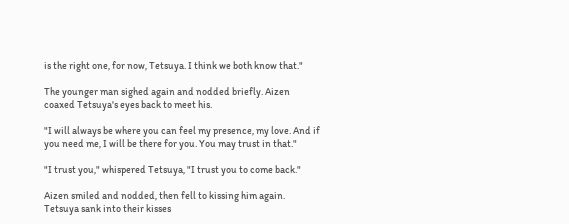is the right one, for now, Tetsuya. I think we both know that."

The younger man sighed again and nodded briefly. Aizen coaxed Tetsuya's eyes back to meet his.

"I will always be where you can feel my presence, my love. And if you need me, I will be there for you. You may trust in that."

"I trust you," whispered Tetsuya, "I trust you to come back."

Aizen smiled and nodded, then fell to kissing him again. Tetsuya sank into their kisses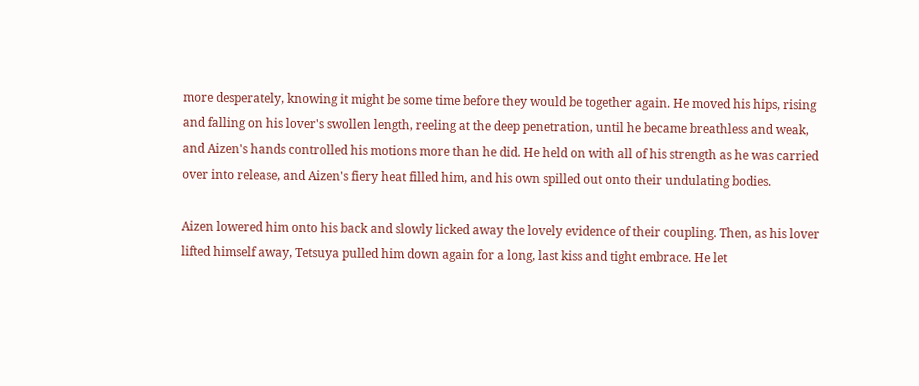more desperately, knowing it might be some time before they would be together again. He moved his hips, rising and falling on his lover's swollen length, reeling at the deep penetration, until he became breathless and weak, and Aizen's hands controlled his motions more than he did. He held on with all of his strength as he was carried over into release, and Aizen's fiery heat filled him, and his own spilled out onto their undulating bodies.

Aizen lowered him onto his back and slowly licked away the lovely evidence of their coupling. Then, as his lover lifted himself away, Tetsuya pulled him down again for a long, last kiss and tight embrace. He let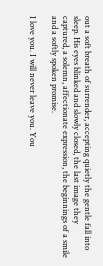out a soft breath of surrender, accepting quietly the gentle fall into sleep. His eyes blinked and slowly closed, the last image they captured, a solemn, affectionate expression, the beginnings of a smile and a softly spoken promise.

I love you. I will never leave you. You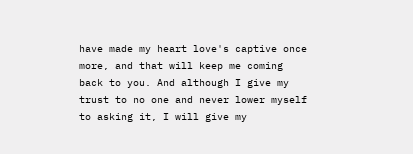have made my heart love's captive once more, and that will keep me coming back to you. And although I give my trust to no one and never lower myself to asking it, I will give my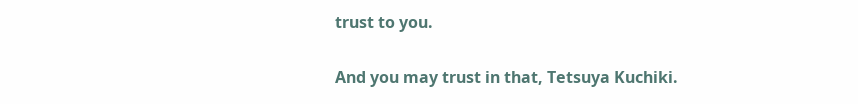trust to you.

And you may trust in that, Tetsuya Kuchiki.